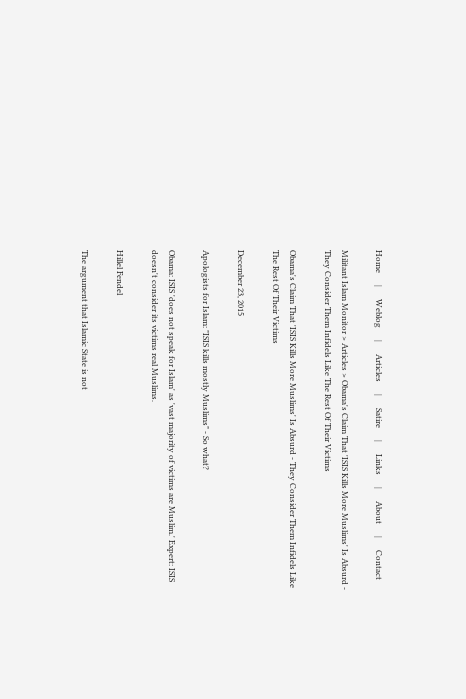Home      |      Weblog      |      Articles      |      Satire      |      Links      |      About      |      Contact

Militant Islam Monitor > Articles > Obama's Claim That 'ISIS Kills More Muslims' Is Absurd - They Consider Them Infidels Like The Rest Of Their Victims

Obama's Claim That 'ISIS Kills More Muslims' Is Absurd - They Consider Them Infidels Like The Rest Of Their Victims

December 23, 2015

Apologists for Islam: "ISIS kills mostly Muslims" - So what?

Obama: ISIS 'does not speak for Islam' as 'vast majority of victims are Muslim.' Expert: ISIS doesn't consider its victims real Muslims.

Hillel Fendel

The argument that Islamic State is not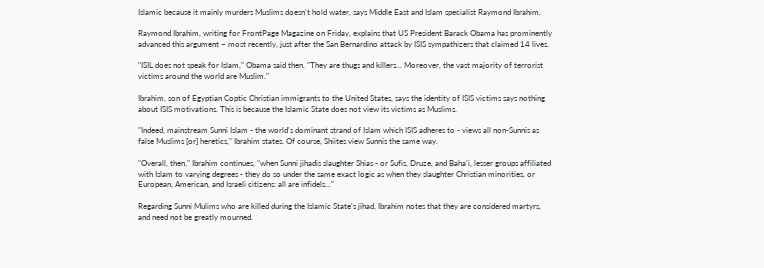Islamic because it mainly murders Muslims doesn't hold water, says Middle East and Islam specialist Raymond Ibrahim.

Raymond Ibrahim, writing for FrontPage Magazine on Friday, explains that US President Barack Obama has prominently advanced this argument – most recently, just after the San Bernardino attack by ISIS sympathizers that claimed 14 lives.

"ISIL does not speak for Islam," Obama said then. "They are thugs and killers... Moreover, the vast majority of terrorist victims around the world are Muslim."

Ibrahim, son of Egyptian Coptic Christian immigrants to the United States, says the identity of ISIS victims says nothing about ISIS motivations. This is because the Islamic State does not view its victims as Muslims.

"Indeed, mainstream Sunni Islam - the world's dominant strand of Islam which ISIS adheres to - views all non-Sunnis as false Muslims [or] heretics," Ibrahim states. Of course, Shiites view Sunnis the same way.

"Overall, then," Ibrahim continues, "when Sunni jihadis slaughter Shias - or Sufis, Druze, and Baha'i, lesser groups affiliated with Islam to varying degrees - they do so under the same exact logic as when they slaughter Christian minorities, or European, American, and Israeli citizens: all are infidels…"

Regarding Sunni Mulims who are killed during the Islamic State's jihad, Ibrahim notes that they are considered martyrs, and need not be greatly mourned.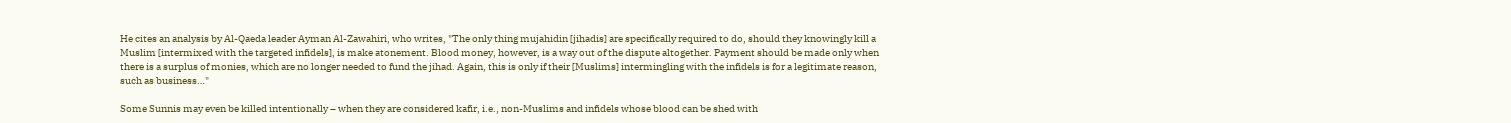He cites an analysis by Al-Qaeda leader Ayman Al-Zawahiri, who writes, "The only thing mujahidin [jihadis] are specifically required to do, should they knowingly kill a Muslim [intermixed with the targeted infidels], is make atonement. Blood money, however, is a way out of the dispute altogether. Payment should be made only when there is a surplus of monies, which are no longer needed to fund the jihad. Again, this is only if their [Muslims] intermingling with the infidels is for a legitimate reason, such as business…"

Some Sunnis may even be killed intentionally – when they are considered kafir, i.e., non-Muslims and infidels whose blood can be shed with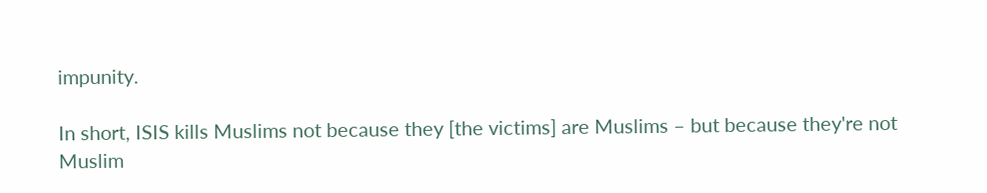impunity.

In short, ISIS kills Muslims not because they [the victims] are Muslims – but because they're not Muslim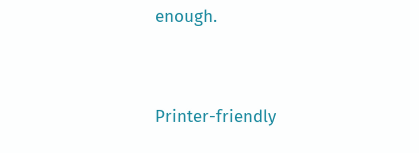enough.


Printer-friendly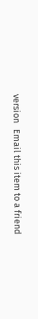version   Email this item to a friend